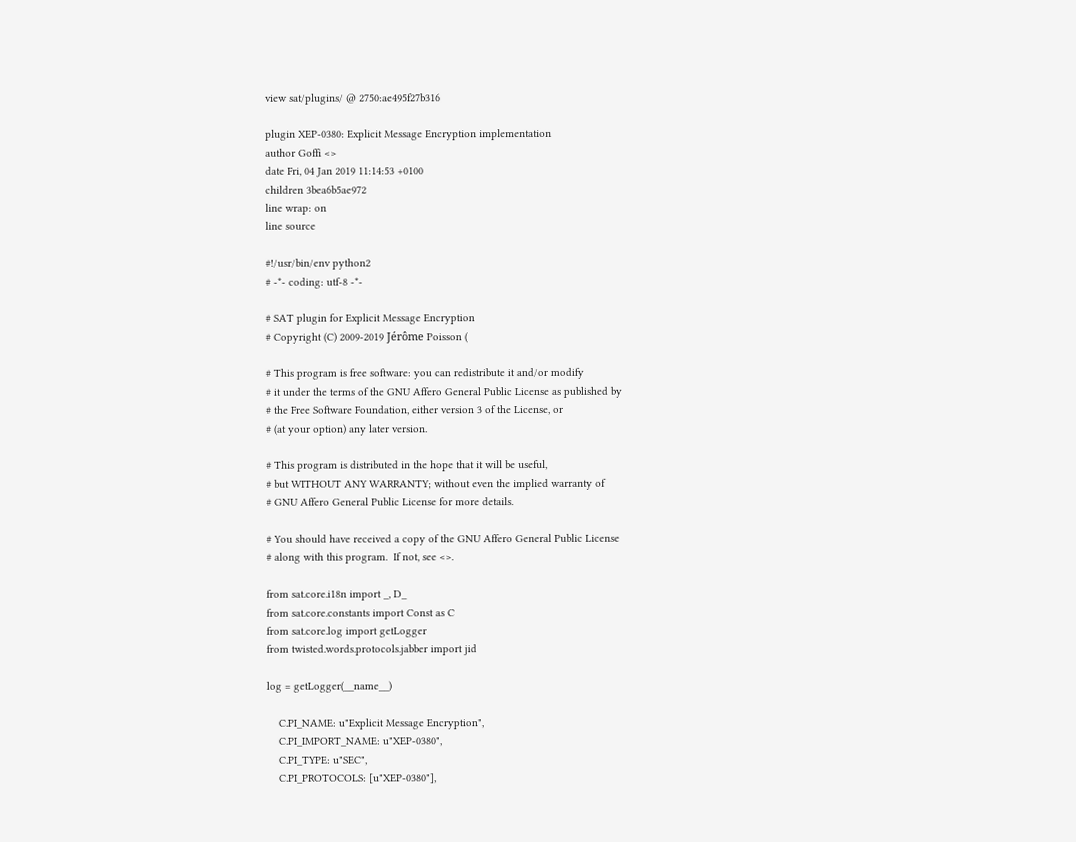view sat/plugins/ @ 2750:ae495f27b316

plugin XEP-0380: Explicit Message Encryption implementation
author Goffi <>
date Fri, 04 Jan 2019 11:14:53 +0100
children 3bea6b5ae972
line wrap: on
line source

#!/usr/bin/env python2
# -*- coding: utf-8 -*-

# SAT plugin for Explicit Message Encryption
# Copyright (C) 2009-2019 Jérôme Poisson (

# This program is free software: you can redistribute it and/or modify
# it under the terms of the GNU Affero General Public License as published by
# the Free Software Foundation, either version 3 of the License, or
# (at your option) any later version.

# This program is distributed in the hope that it will be useful,
# but WITHOUT ANY WARRANTY; without even the implied warranty of
# GNU Affero General Public License for more details.

# You should have received a copy of the GNU Affero General Public License
# along with this program.  If not, see <>.

from sat.core.i18n import _, D_
from sat.core.constants import Const as C
from sat.core.log import getLogger
from twisted.words.protocols.jabber import jid

log = getLogger(__name__)

    C.PI_NAME: u"Explicit Message Encryption",
    C.PI_IMPORT_NAME: u"XEP-0380",
    C.PI_TYPE: u"SEC",
    C.PI_PROTOCOLS: [u"XEP-0380"],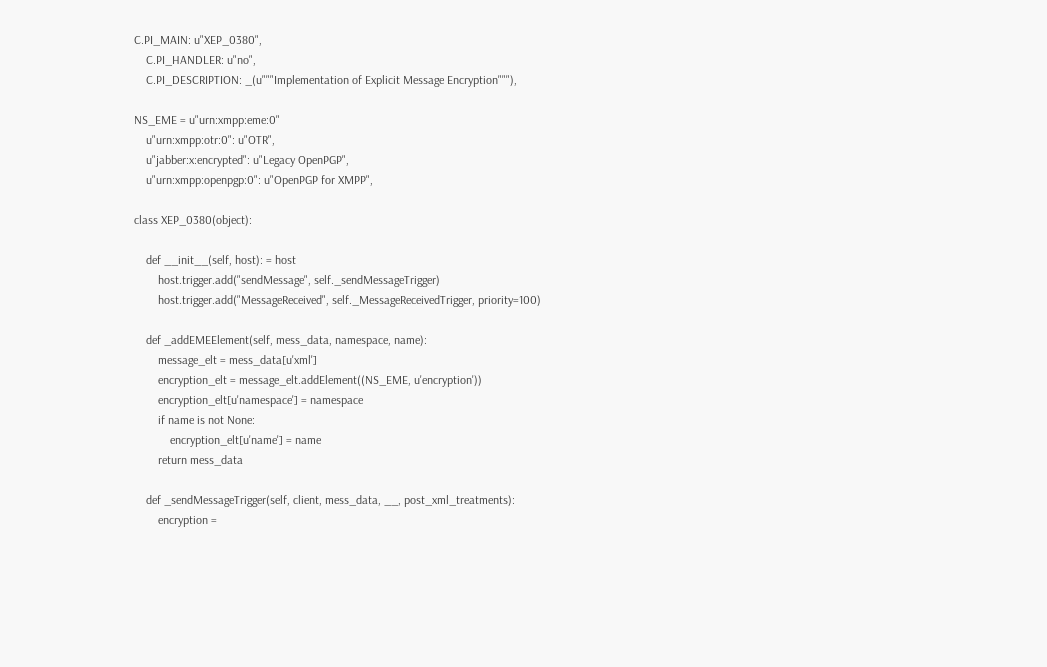C.PI_MAIN: u"XEP_0380",
    C.PI_HANDLER: u"no",
    C.PI_DESCRIPTION: _(u"""Implementation of Explicit Message Encryption"""),

NS_EME = u"urn:xmpp:eme:0"
    u"urn:xmpp:otr:0": u"OTR",
    u"jabber:x:encrypted": u"Legacy OpenPGP",
    u"urn:xmpp:openpgp:0": u"OpenPGP for XMPP",

class XEP_0380(object):

    def __init__(self, host): = host
        host.trigger.add("sendMessage", self._sendMessageTrigger)
        host.trigger.add("MessageReceived", self._MessageReceivedTrigger, priority=100)

    def _addEMEElement(self, mess_data, namespace, name):
        message_elt = mess_data[u'xml']
        encryption_elt = message_elt.addElement((NS_EME, u'encryption'))
        encryption_elt[u'namespace'] = namespace
        if name is not None:
            encryption_elt[u'name'] = name
        return mess_data

    def _sendMessageTrigger(self, client, mess_data, __, post_xml_treatments):
        encryption =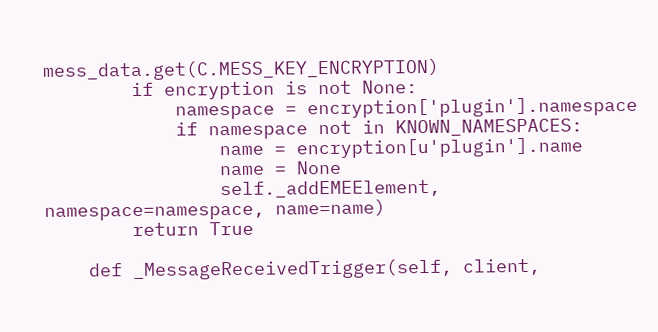mess_data.get(C.MESS_KEY_ENCRYPTION)
        if encryption is not None:
            namespace = encryption['plugin'].namespace
            if namespace not in KNOWN_NAMESPACES:
                name = encryption[u'plugin'].name
                name = None
                self._addEMEElement, namespace=namespace, name=name)
        return True

    def _MessageReceivedTrigger(self, client,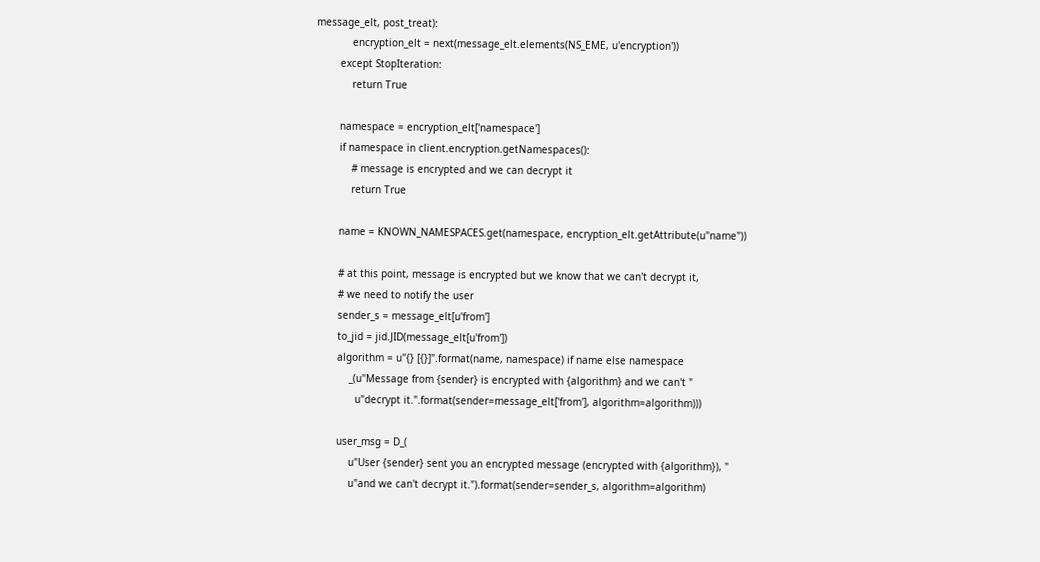message_elt, post_treat):
            encryption_elt = next(message_elt.elements(NS_EME, u'encryption'))
        except StopIteration:
            return True

        namespace = encryption_elt['namespace']
        if namespace in client.encryption.getNamespaces():
            # message is encrypted and we can decrypt it
            return True

        name = KNOWN_NAMESPACES.get(namespace, encryption_elt.getAttribute(u"name"))

        # at this point, message is encrypted but we know that we can't decrypt it,
        # we need to notify the user
        sender_s = message_elt[u'from']
        to_jid = jid.JID(message_elt[u'from'])
        algorithm = u"{} [{}]".format(name, namespace) if name else namespace
            _(u"Message from {sender} is encrypted with {algorithm} and we can't "
              u"decrypt it.".format(sender=message_elt['from'], algorithm=algorithm)))

        user_msg = D_(
            u"User {sender} sent you an encrypted message (encrypted with {algorithm}), "
            u"and we can't decrypt it.").format(sender=sender_s, algorithm=algorithm)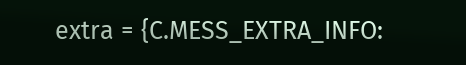extra = {C.MESS_EXTRA_INFO: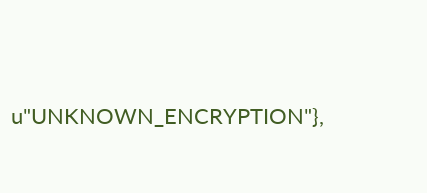u"UNKNOWN_ENCRYPTION"},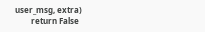user_msg, extra)
        return False